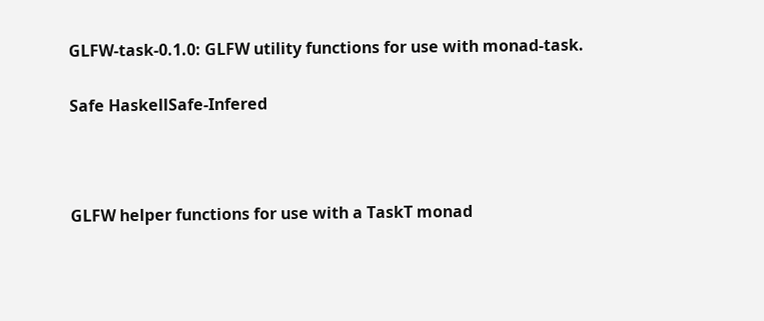GLFW-task-0.1.0: GLFW utility functions for use with monad-task.

Safe HaskellSafe-Infered



GLFW helper functions for use with a TaskT monad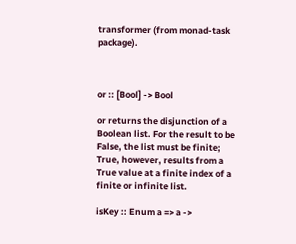transformer (from monad-task package).



or :: [Bool] -> Bool

or returns the disjunction of a Boolean list. For the result to be False, the list must be finite; True, however, results from a True value at a finite index of a finite or infinite list.

isKey :: Enum a => a ->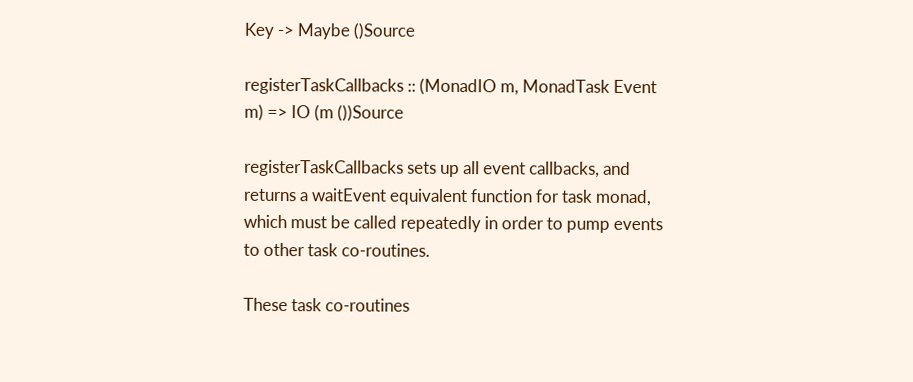Key -> Maybe ()Source

registerTaskCallbacks :: (MonadIO m, MonadTask Event m) => IO (m ())Source

registerTaskCallbacks sets up all event callbacks, and returns a waitEvent equivalent function for task monad, which must be called repeatedly in order to pump events to other task co-routines.

These task co-routines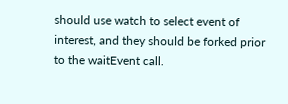should use watch to select event of interest, and they should be forked prior to the waitEvent call.